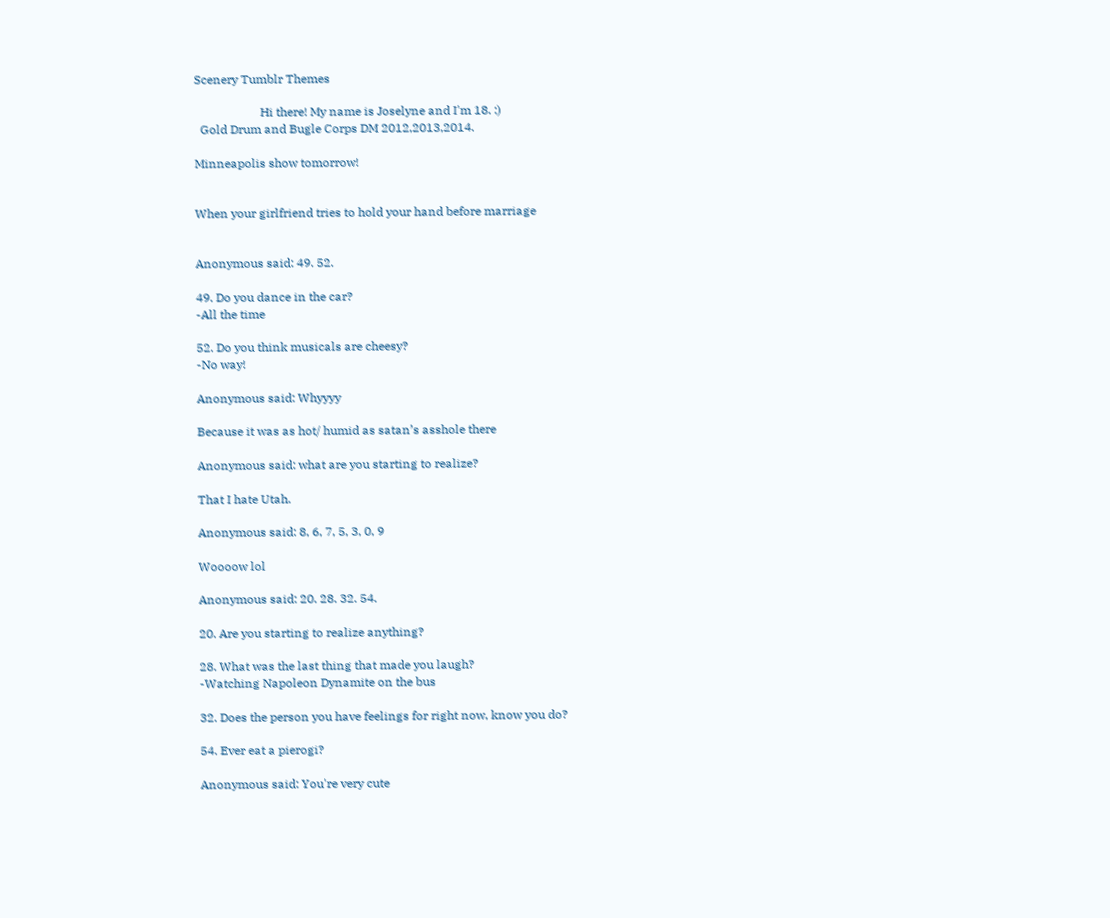Scenery Tumblr Themes

                      Hi there! My name is Joselyne and I'm 18. :)
  Gold Drum and Bugle Corps DM 2012,2013,2014.

Minneapolis show tomorrow!


When your girlfriend tries to hold your hand before marriage


Anonymous said: 49. 52.

49. Do you dance in the car?
-All the time

52. Do you think musicals are cheesy?
-No way!

Anonymous said: Whyyyy

Because it was as hot/ humid as satan’s asshole there

Anonymous said: what are you starting to realize?

That I hate Utah.

Anonymous said: 8, 6, 7, 5, 3, 0, 9

Woooow lol

Anonymous said: 20. 28. 32. 54.

20. Are you starting to realize anything?

28. What was the last thing that made you laugh?
-Watching Napoleon Dynamite on the bus

32. Does the person you have feelings for right now, know you do?

54. Ever eat a pierogi?

Anonymous said: You're very cute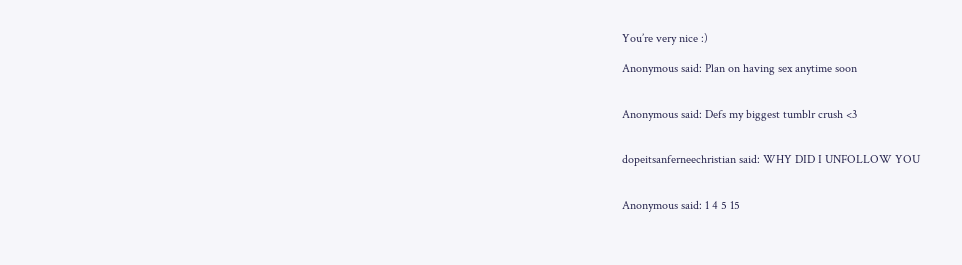You’re very nice :)

Anonymous said: Plan on having sex anytime soon


Anonymous said: Defs my biggest tumblr crush <3


dopeitsanferneechristian said: WHY DID I UNFOLLOW YOU


Anonymous said: 1 4 5 15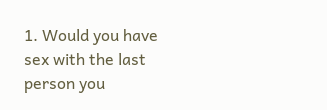1. Would you have sex with the last person you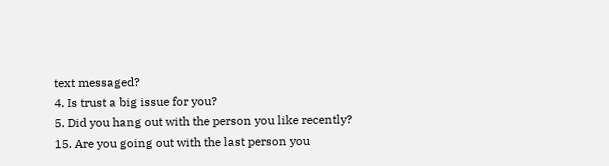text messaged?
4. Is trust a big issue for you?
5. Did you hang out with the person you like recently?
15. Are you going out with the last person you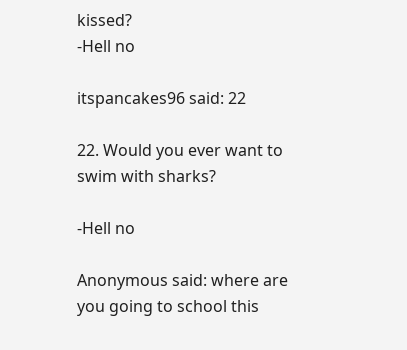kissed?
-Hell no

itspancakes96 said: 22

22. Would you ever want to swim with sharks?

-Hell no

Anonymous said: where are you going to school this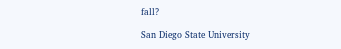fall?

San Diego State University